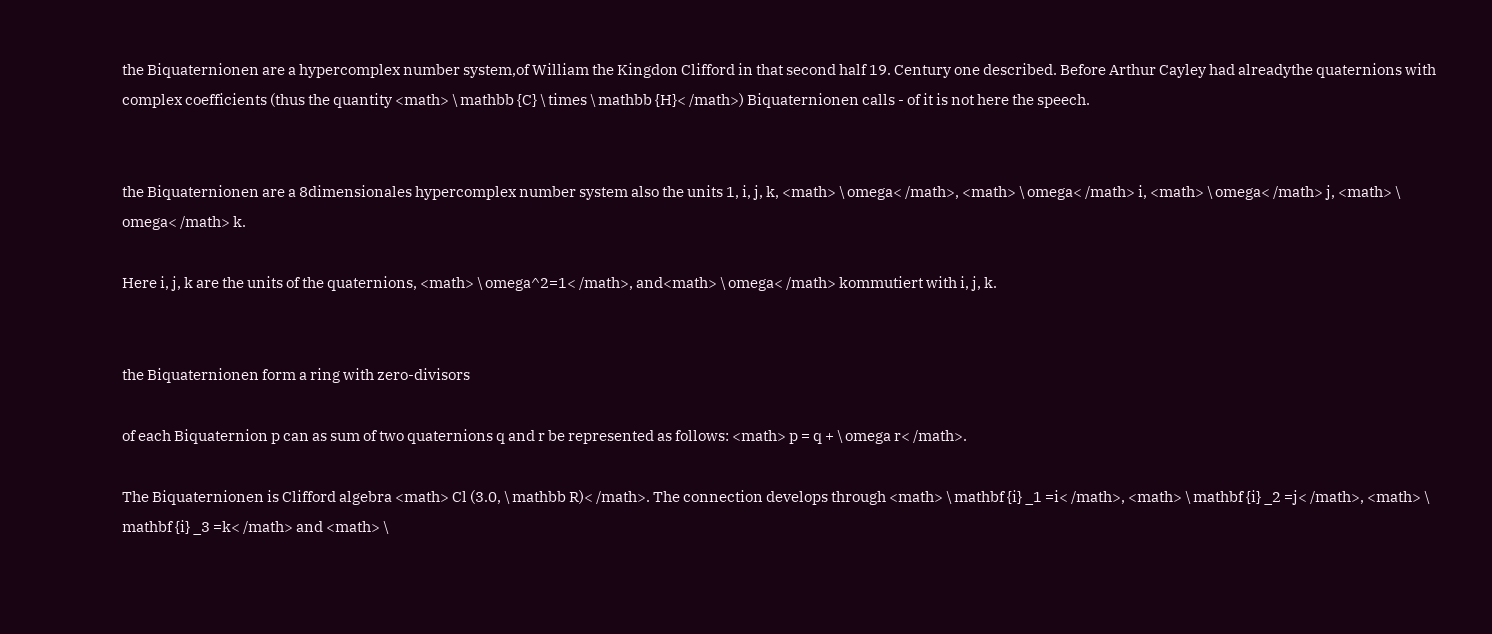the Biquaternionen are a hypercomplex number system,of William the Kingdon Clifford in that second half 19. Century one described. Before Arthur Cayley had alreadythe quaternions with complex coefficients (thus the quantity <math> \ mathbb {C} \ times \ mathbb {H}< /math>) Biquaternionen calls - of it is not here the speech.


the Biquaternionen are a 8dimensionales hypercomplex number system also the units 1, i, j, k, <math> \ omega< /math>, <math> \ omega< /math> i, <math> \ omega< /math> j, <math> \ omega< /math> k.

Here i, j, k are the units of the quaternions, <math> \ omega^2=1< /math>, and<math> \ omega< /math> kommutiert with i, j, k.


the Biquaternionen form a ring with zero-divisors

of each Biquaternion p can as sum of two quaternions q and r be represented as follows: <math> p = q + \ omega r< /math>.

The Biquaternionen is Clifford algebra <math> Cl (3.0, \ mathbb R)< /math>. The connection develops through <math> \ mathbf {i} _1 =i< /math>, <math> \ mathbf {i} _2 =j< /math>, <math> \ mathbf {i} _3 =k< /math> and <math> \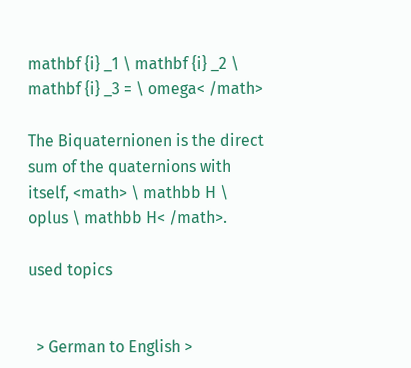mathbf {i} _1 \ mathbf {i} _2 \ mathbf {i} _3 = \ omega< /math>

The Biquaternionen is the direct sum of the quaternions with itself, <math> \ mathbb H \ oplus \ mathbb H< /math>.

used topics


  > German to English >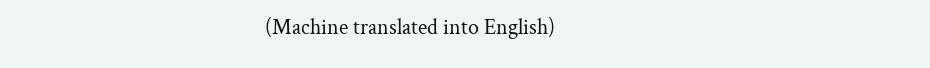(Machine translated into English)